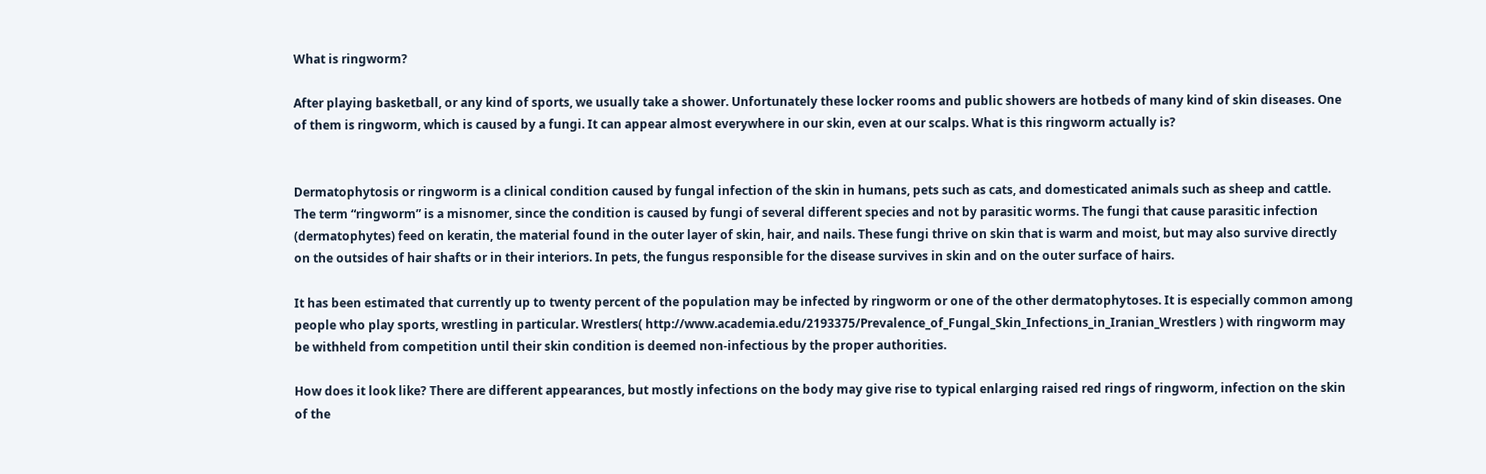What is ringworm?

After playing basketball, or any kind of sports, we usually take a shower. Unfortunately these locker rooms and public showers are hotbeds of many kind of skin diseases. One of them is ringworm, which is caused by a fungi. It can appear almost everywhere in our skin, even at our scalps. What is this ringworm actually is?


Dermatophytosis or ringworm is a clinical condition caused by fungal infection of the skin in humans, pets such as cats, and domesticated animals such as sheep and cattle. The term “ringworm” is a misnomer, since the condition is caused by fungi of several different species and not by parasitic worms. The fungi that cause parasitic infection (dermatophytes) feed on keratin, the material found in the outer layer of skin, hair, and nails. These fungi thrive on skin that is warm and moist, but may also survive directly on the outsides of hair shafts or in their interiors. In pets, the fungus responsible for the disease survives in skin and on the outer surface of hairs.

It has been estimated that currently up to twenty percent of the population may be infected by ringworm or one of the other dermatophytoses. It is especially common among people who play sports, wrestling in particular. Wrestlers( http://www.academia.edu/2193375/Prevalence_of_Fungal_Skin_Infections_in_Iranian_Wrestlers ) with ringworm may be withheld from competition until their skin condition is deemed non-infectious by the proper authorities.

How does it look like? There are different appearances, but mostly infections on the body may give rise to typical enlarging raised red rings of ringworm, infection on the skin of the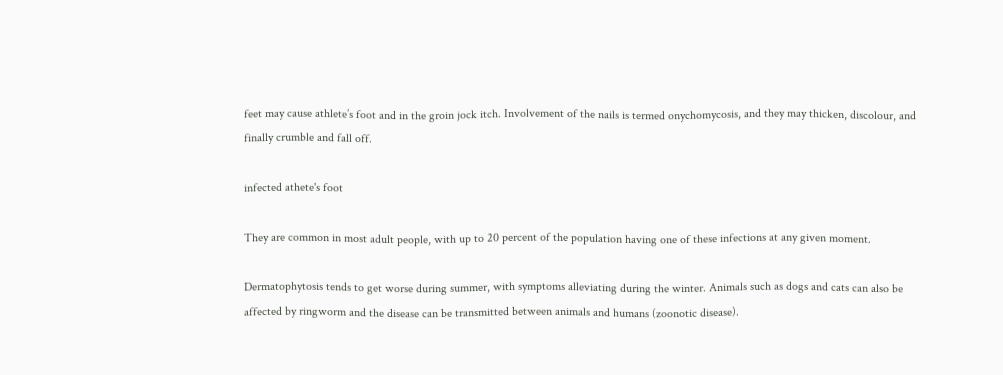feet may cause athlete’s foot and in the groin jock itch. Involvement of the nails is termed onychomycosis, and they may thicken, discolour, and finally crumble and fall off.

infected athete's foot

They are common in most adult people, with up to 20 percent of the population having one of these infections at any given moment.

Dermatophytosis tends to get worse during summer, with symptoms alleviating during the winter. Animals such as dogs and cats can also be affected by ringworm and the disease can be transmitted between animals and humans (zoonotic disease).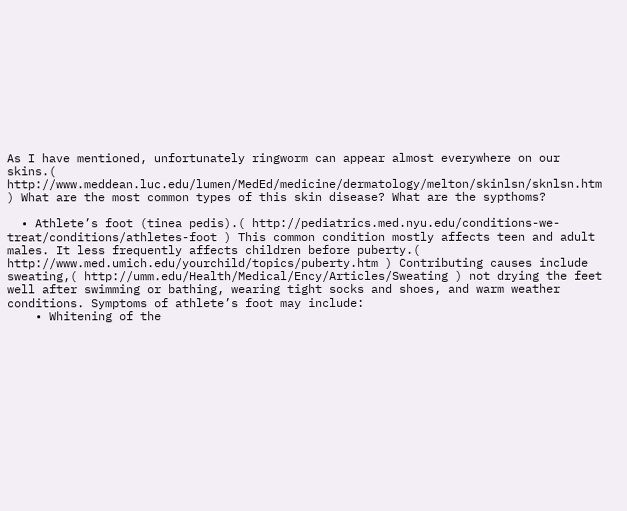As I have mentioned, unfortunately ringworm can appear almost everywhere on our skins.( http://www.meddean.luc.edu/lumen/MedEd/medicine/dermatology/melton/skinlsn/sknlsn.htm ) What are the most common types of this skin disease? What are the sypthoms?

  • Athlete’s foot (tinea pedis).( http://pediatrics.med.nyu.edu/conditions-we-treat/conditions/athletes-foot ) This common condition mostly affects teen and adult males. It less frequently affects children before puberty.( http://www.med.umich.edu/yourchild/topics/puberty.htm ) Contributing causes include sweating,( http://umm.edu/Health/Medical/Ency/Articles/Sweating ) not drying the feet well after swimming or bathing, wearing tight socks and shoes, and warm weather conditions. Symptoms of athlete’s foot may include:
    • Whitening of the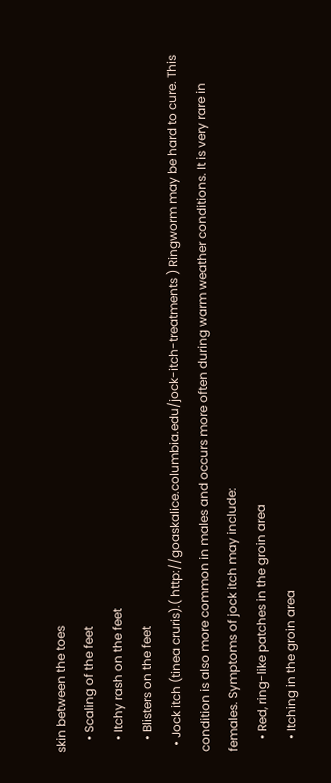skin between the toes
    • Scaling of the feet
    • Itchy rash on the feet
    • Blisters on the feet
  • Jock itch (tinea cruris).( http://goaskalice.columbia.edu/jock-itch-treatments ) Ringworm may be hard to cure. This condition is also more common in males and occurs more often during warm weather conditions. It is very rare in females. Symptoms of jock itch may include:
    • Red, ring-like patches in the groin area
    • Itching in the groin area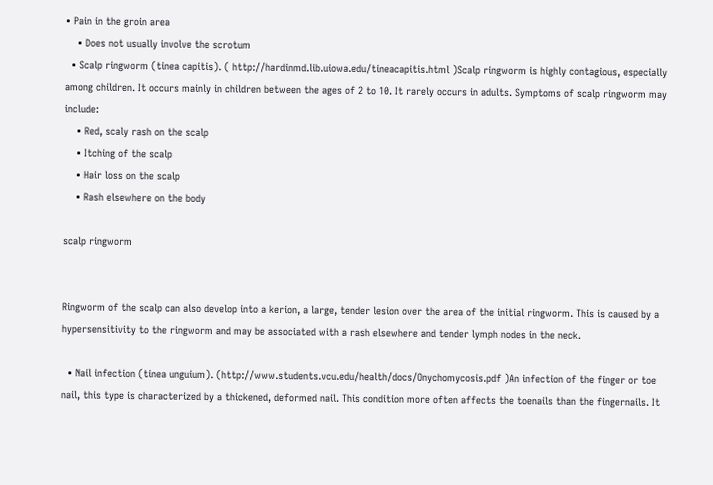• Pain in the groin area
    • Does not usually involve the scrotum
  • Scalp ringworm (tinea capitis). ( http://hardinmd.lib.uiowa.edu/tineacapitis.html )Scalp ringworm is highly contagious, especially among children. It occurs mainly in children between the ages of 2 to 10. It rarely occurs in adults. Symptoms of scalp ringworm may include:
    • Red, scaly rash on the scalp
    • Itching of the scalp
    • Hair loss on the scalp
    • Rash elsewhere on the body

scalp ringworm


Ringworm of the scalp can also develop into a kerion, a large, tender lesion over the area of the initial ringworm. This is caused by a hypersensitivity to the ringworm and may be associated with a rash elsewhere and tender lymph nodes in the neck.

  • Nail infection (tinea unguium). (http://www.students.vcu.edu/health/docs/Onychomycosis.pdf )An infection of the finger or toe nail, this type is characterized by a thickened, deformed nail. This condition more often affects the toenails than the fingernails. It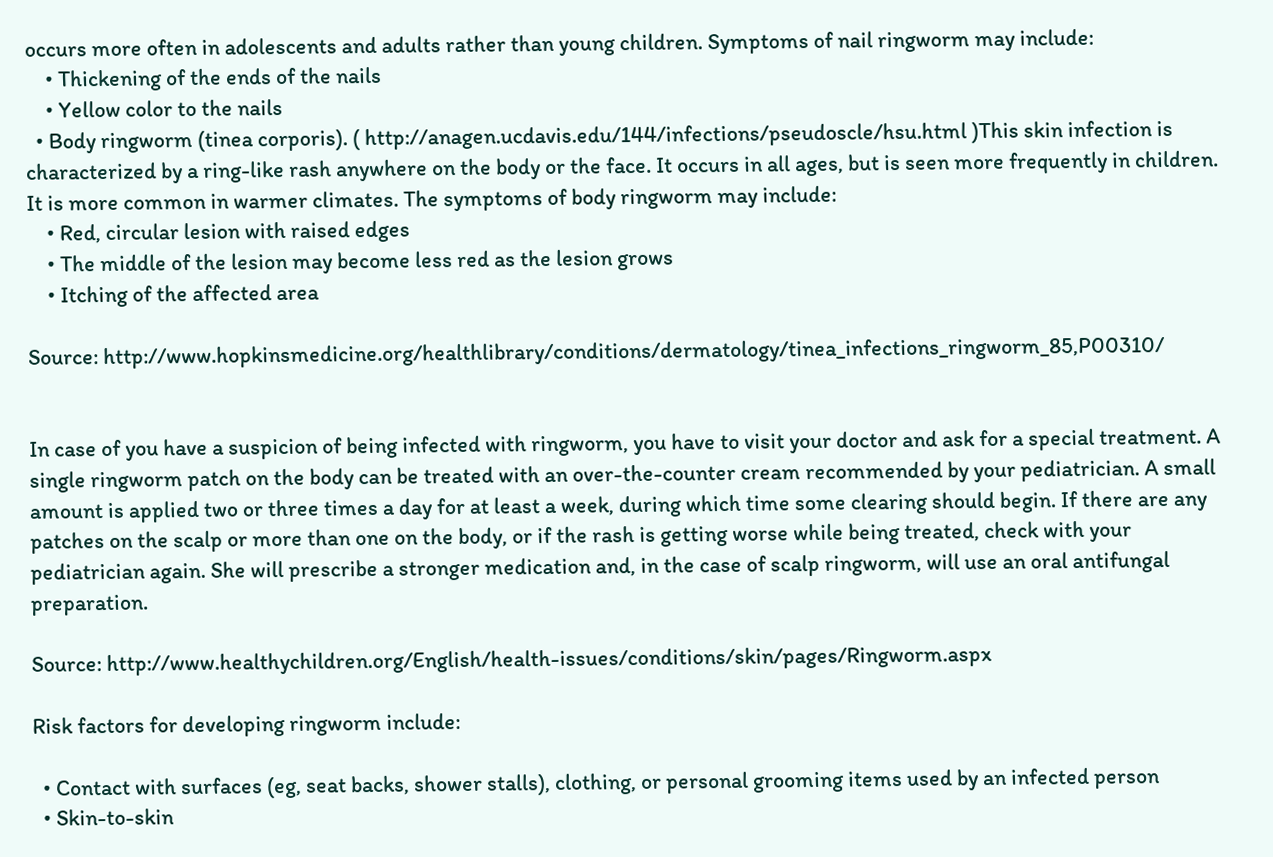occurs more often in adolescents and adults rather than young children. Symptoms of nail ringworm may include:
    • Thickening of the ends of the nails
    • Yellow color to the nails
  • Body ringworm (tinea corporis). ( http://anagen.ucdavis.edu/144/infections/pseudoscle/hsu.html )This skin infection is characterized by a ring-like rash anywhere on the body or the face. It occurs in all ages, but is seen more frequently in children. It is more common in warmer climates. The symptoms of body ringworm may include:
    • Red, circular lesion with raised edges
    • The middle of the lesion may become less red as the lesion grows
    • Itching of the affected area

Source: http://www.hopkinsmedicine.org/healthlibrary/conditions/dermatology/tinea_infections_ringworm_85,P00310/


In case of you have a suspicion of being infected with ringworm, you have to visit your doctor and ask for a special treatment. A single ringworm patch on the body can be treated with an over-the-counter cream recommended by your pediatrician. A small amount is applied two or three times a day for at least a week, during which time some clearing should begin. If there are any patches on the scalp or more than one on the body, or if the rash is getting worse while being treated, check with your pediatrician again. She will prescribe a stronger medication and, in the case of scalp ringworm, will use an oral antifungal preparation.

Source: http://www.healthychildren.org/English/health-issues/conditions/skin/pages/Ringworm.aspx

Risk factors for developing ringworm include:

  • Contact with surfaces (eg, seat backs, shower stalls), clothing, or personal grooming items used by an infected person
  • Skin-to-skin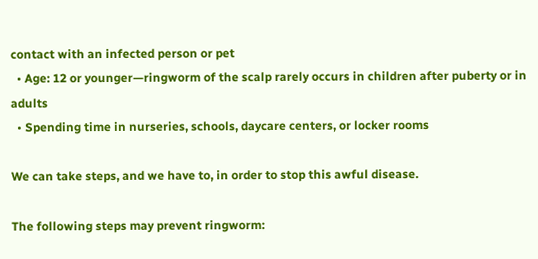contact with an infected person or pet
  • Age: 12 or younger—ringworm of the scalp rarely occurs in children after puberty or in adults
  • Spending time in nurseries, schools, daycare centers, or locker rooms

We can take steps, and we have to, in order to stop this awful disease.

The following steps may prevent ringworm: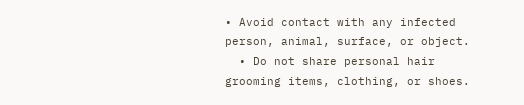• Avoid contact with any infected person, animal, surface, or object.
  • Do not share personal hair grooming items, clothing, or shoes.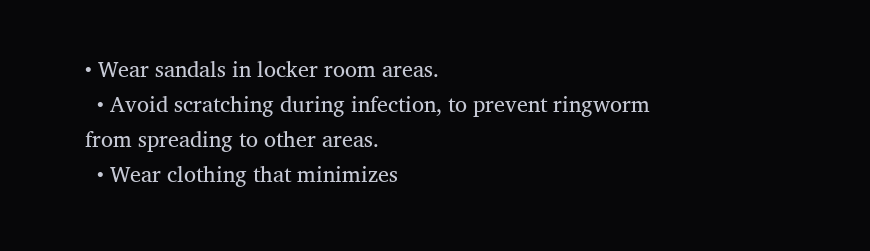• Wear sandals in locker room areas.
  • Avoid scratching during infection, to prevent ringworm from spreading to other areas.
  • Wear clothing that minimizes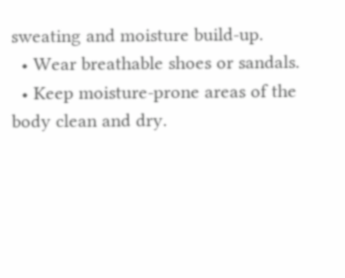sweating and moisture build-up.
  • Wear breathable shoes or sandals.
  • Keep moisture-prone areas of the body clean and dry.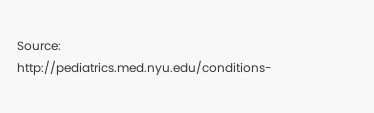Source: http://pediatrics.med.nyu.edu/conditions-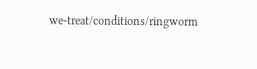we-treat/conditions/ringworm